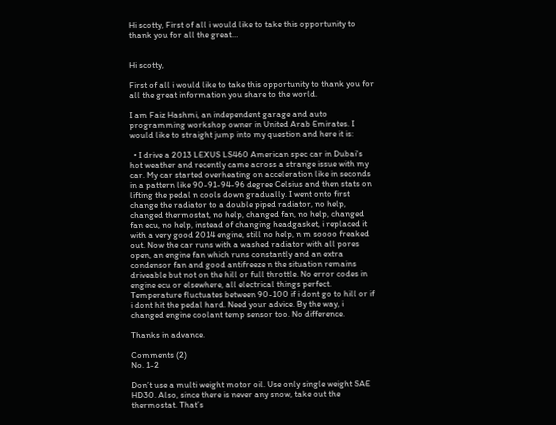Hi scotty, First of all i would like to take this opportunity to thank you for all the great…


Hi scotty,

First of all i would like to take this opportunity to thank you for all the great information you share to the world.

I am Faiz Hashmi, an independent garage and auto programming workshop owner in United Arab Emirates. I would like to straight jump into my question and here it is:

  • I drive a 2013 LEXUS LS460 American spec car in Dubai's hot weather and recently came across a strange issue with my car. My car started overheating on acceleration like in seconds in a pattern like 90-91-94-96 degree Celsius and then stats on lifting the pedal n cools down gradually. I went onto first change the radiator to a double piped radiator, no help, changed thermostat, no help, changed fan, no help, changed fan ecu, no help, instead of changing headgasket, i replaced it with a very good 2014 engine, still no help, n m soooo freaked out. Now the car runs with a washed radiator with all pores open, an engine fan which runs constantly and an extra condensor fan and good antifreeze n the situation remains driveable but not on the hill or full throttle. No error codes in engine ecu or elsewhere, all electrical things perfect. Temperature fluctuates between 90-100 if i dont go to hill or if i dont hit the pedal hard. Need your advice. By the way, i changed engine coolant temp sensor too. No difference.

Thanks in advance.

Comments (2)
No. 1-2

Don’t use a multi weight motor oil. Use only single weight SAE HD30. Also, since there is never any snow, take out the thermostat. That’s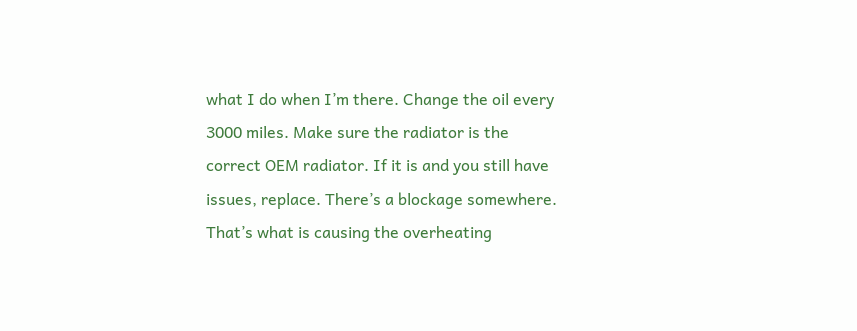what I do when I’m there. Change the oil every 3000 miles. Make sure the radiator is the correct OEM radiator. If it is and you still have issues, replace. There’s a blockage somewhere. That’s what is causing the overheating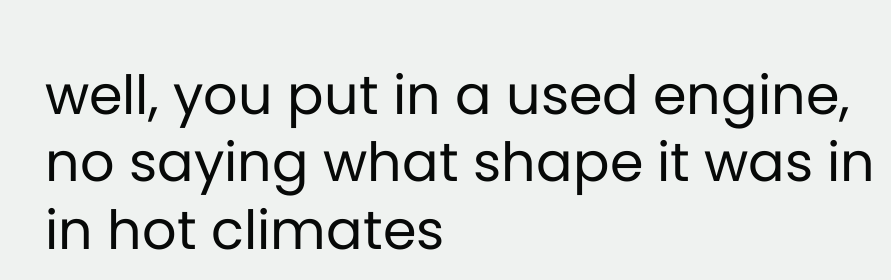well, you put in a used engine, no saying what shape it was in in hot climates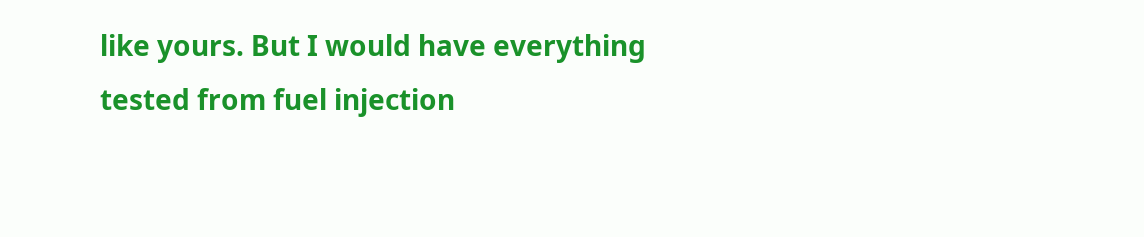like yours. But I would have everything tested from fuel injection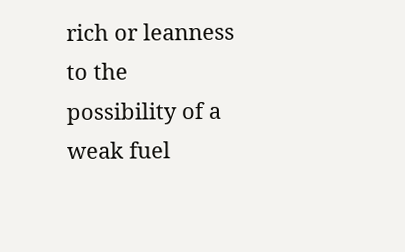rich or leanness to the possibility of a weak fuel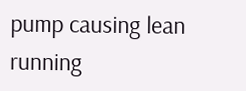pump causing lean running